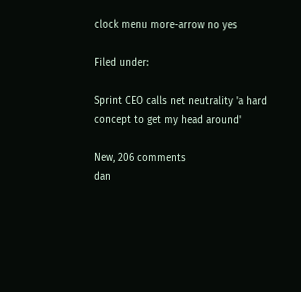clock menu more-arrow no yes

Filed under:

Sprint CEO calls net neutrality 'a hard concept to get my head around'

New, 206 comments
dan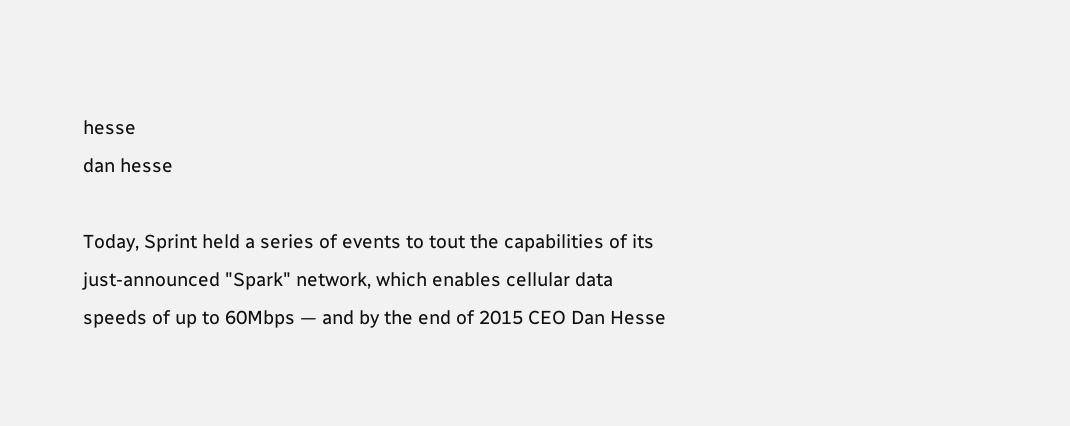hesse
dan hesse

Today, Sprint held a series of events to tout the capabilities of its just-announced "Spark" network, which enables cellular data speeds of up to 60Mbps — and by the end of 2015 CEO Dan Hesse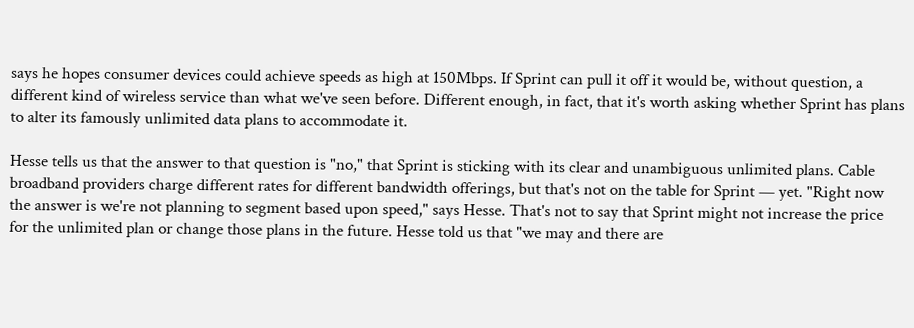says he hopes consumer devices could achieve speeds as high at 150Mbps. If Sprint can pull it off it would be, without question, a different kind of wireless service than what we've seen before. Different enough, in fact, that it's worth asking whether Sprint has plans to alter its famously unlimited data plans to accommodate it.

Hesse tells us that the answer to that question is "no," that Sprint is sticking with its clear and unambiguous unlimited plans. Cable broadband providers charge different rates for different bandwidth offerings, but that's not on the table for Sprint — yet. "Right now the answer is we're not planning to segment based upon speed," says Hesse. That's not to say that Sprint might not increase the price for the unlimited plan or change those plans in the future. Hesse told us that "we may and there are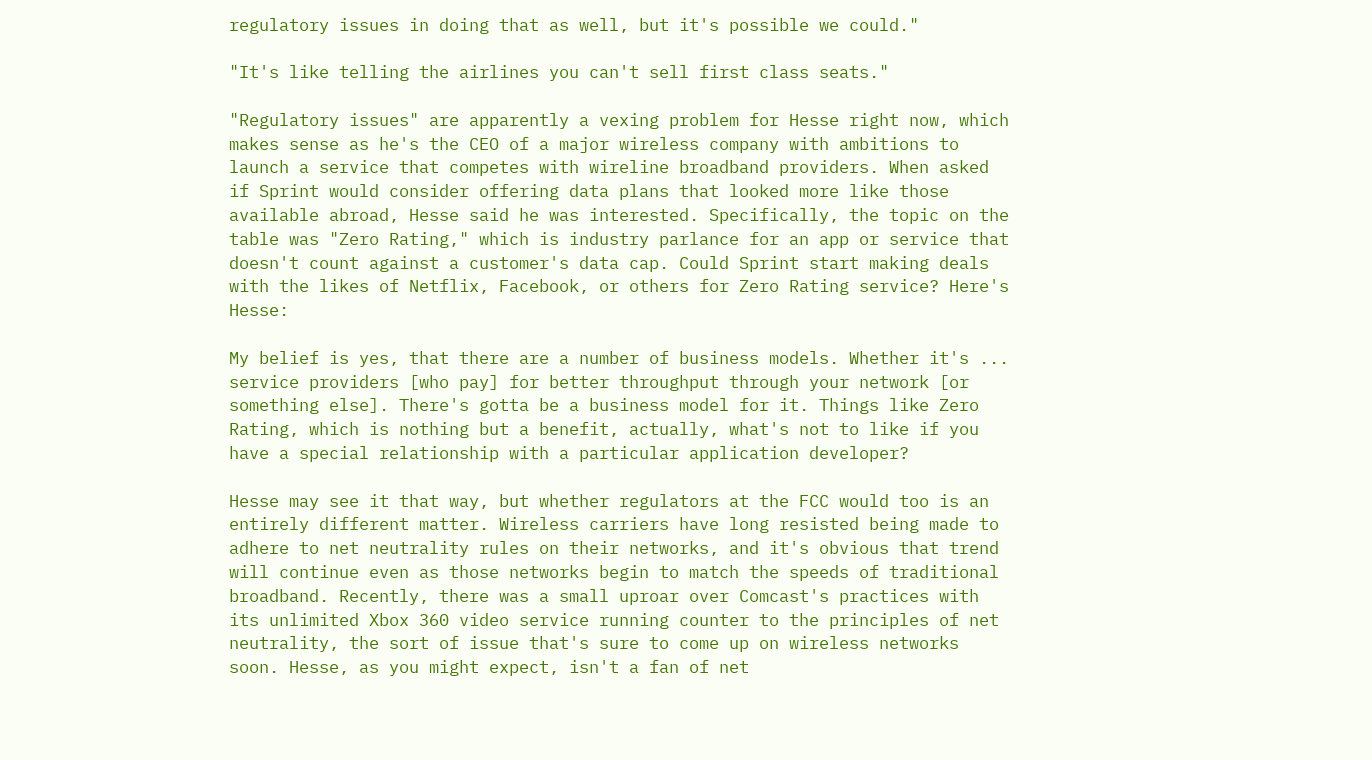regulatory issues in doing that as well, but it's possible we could."

"It's like telling the airlines you can't sell first class seats."

"Regulatory issues" are apparently a vexing problem for Hesse right now, which makes sense as he's the CEO of a major wireless company with ambitions to launch a service that competes with wireline broadband providers. When asked if Sprint would consider offering data plans that looked more like those available abroad, Hesse said he was interested. Specifically, the topic on the table was "Zero Rating," which is industry parlance for an app or service that doesn't count against a customer's data cap. Could Sprint start making deals with the likes of Netflix, Facebook, or others for Zero Rating service? Here's Hesse:

My belief is yes, that there are a number of business models. Whether it's ... service providers [who pay] for better throughput through your network [or something else]. There's gotta be a business model for it. Things like Zero Rating, which is nothing but a benefit, actually, what's not to like if you have a special relationship with a particular application developer?

Hesse may see it that way, but whether regulators at the FCC would too is an entirely different matter. Wireless carriers have long resisted being made to adhere to net neutrality rules on their networks, and it's obvious that trend will continue even as those networks begin to match the speeds of traditional broadband. Recently, there was a small uproar over Comcast's practices with its unlimited Xbox 360 video service running counter to the principles of net neutrality, the sort of issue that's sure to come up on wireless networks soon. Hesse, as you might expect, isn't a fan of net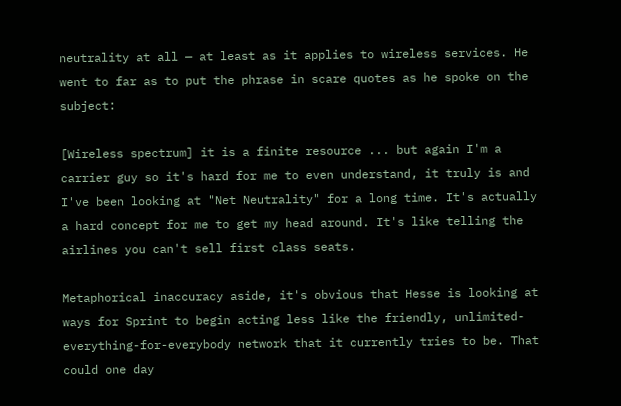neutrality at all — at least as it applies to wireless services. He went to far as to put the phrase in scare quotes as he spoke on the subject:

[Wireless spectrum] it is a finite resource ... but again I'm a carrier guy so it's hard for me to even understand, it truly is and I've been looking at "Net Neutrality" for a long time. It's actually a hard concept for me to get my head around. It's like telling the airlines you can't sell first class seats.

Metaphorical inaccuracy aside, it's obvious that Hesse is looking at ways for Sprint to begin acting less like the friendly, unlimited-everything-for-everybody network that it currently tries to be. That could one day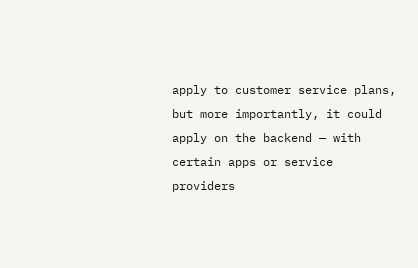apply to customer service plans, but more importantly, it could apply on the backend — with certain apps or service providers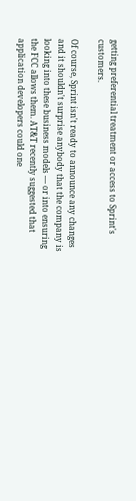getting preferential treatment or access to Sprint's customers.

Of course, Sprint isn't ready to announce any changes and it shouldn't surprise anybody that the company is looking into these business models — or into ensuring the FCC allows them. AT&T recently suggested that application developers could one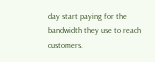day start paying for the bandwidth they use to reach customers.